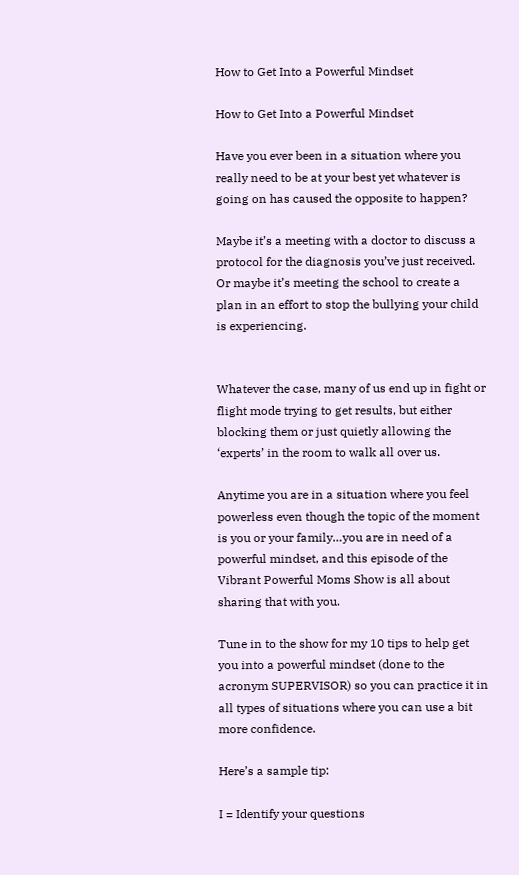How to Get Into a Powerful Mindset

How to Get Into a Powerful Mindset

Have you ever been in a situation where you really need to be at your best yet whatever is going on has caused the opposite to happen?

Maybe it’s a meeting with a doctor to discuss a protocol for the diagnosis you’ve just received. Or maybe it’s meeting the school to create a plan in an effort to stop the bullying your child is experiencing.


Whatever the case, many of us end up in fight or flight mode trying to get results, but either blocking them or just quietly allowing the ‘experts’ in the room to walk all over us.

Anytime you are in a situation where you feel powerless even though the topic of the moment is you or your family…you are in need of a powerful mindset, and this episode of the Vibrant Powerful Moms Show is all about sharing that with you.

Tune in to the show for my 10 tips to help get you into a powerful mindset (done to the acronym SUPERVISOR) so you can practice it in all types of situations where you can use a bit more confidence.

Here’s a sample tip:

I = Identify your questions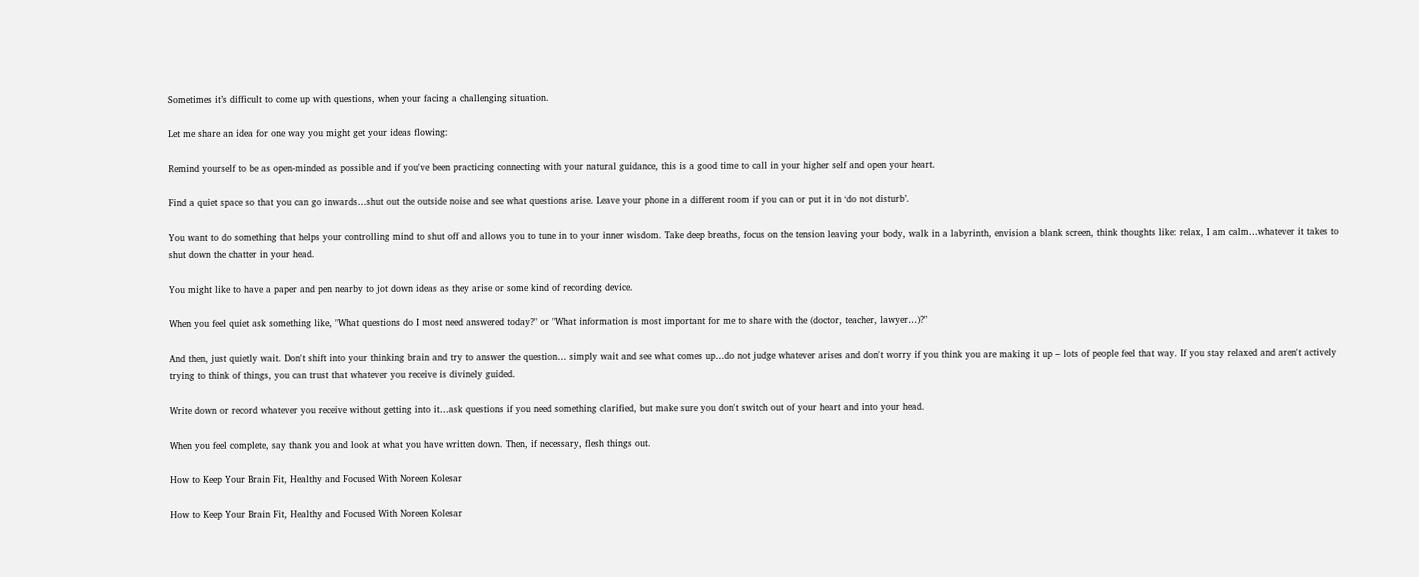Sometimes it’s difficult to come up with questions, when your facing a challenging situation.

Let me share an idea for one way you might get your ideas flowing:

Remind yourself to be as open-minded as possible and if you've been practicing connecting with your natural guidance, this is a good time to call in your higher self and open your heart.

Find a quiet space so that you can go inwards…shut out the outside noise and see what questions arise. Leave your phone in a different room if you can or put it in ‘do not disturb’.

You want to do something that helps your controlling mind to shut off and allows you to tune in to your inner wisdom. Take deep breaths, focus on the tension leaving your body, walk in a labyrinth, envision a blank screen, think thoughts like: relax, I am calm…whatever it takes to shut down the chatter in your head.

You might like to have a paper and pen nearby to jot down ideas as they arise or some kind of recording device.

When you feel quiet ask something like, "What questions do I most need answered today?" or "What information is most important for me to share with the (doctor, teacher, lawyer…)?"

And then, just quietly wait. Don't shift into your thinking brain and try to answer the question… simply wait and see what comes up…do not judge whatever arises and don't worry if you think you are making it up – lots of people feel that way. If you stay relaxed and aren't actively trying to think of things, you can trust that whatever you receive is divinely guided.

Write down or record whatever you receive without getting into it…ask questions if you need something clarified, but make sure you don't switch out of your heart and into your head.

When you feel complete, say thank you and look at what you have written down. Then, if necessary, flesh things out.

How to Keep Your Brain Fit, Healthy and Focused With Noreen Kolesar

How to Keep Your Brain Fit, Healthy and Focused With Noreen Kolesar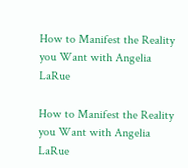How to Manifest the Reality you Want with Angelia LaRue

How to Manifest the Reality you Want with Angelia LaRue